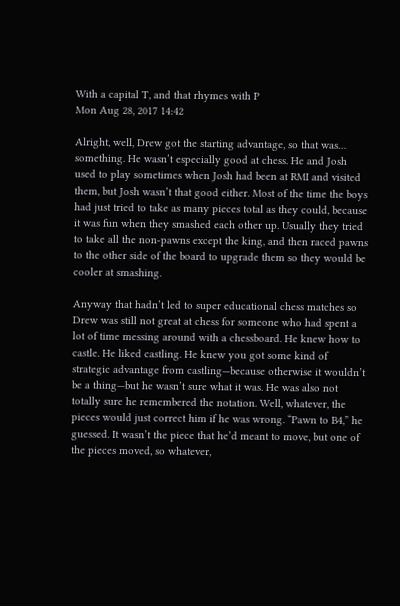With a capital T, and that rhymes with P
Mon Aug 28, 2017 14:42

Alright, well, Drew got the starting advantage, so that was… something. He wasn’t especially good at chess. He and Josh used to play sometimes when Josh had been at RMI and visited them, but Josh wasn’t that good either. Most of the time the boys had just tried to take as many pieces total as they could, because it was fun when they smashed each other up. Usually they tried to take all the non-pawns except the king, and then raced pawns to the other side of the board to upgrade them so they would be cooler at smashing.

Anyway that hadn’t led to super educational chess matches so Drew was still not great at chess for someone who had spent a lot of time messing around with a chessboard. He knew how to castle. He liked castling. He knew you got some kind of strategic advantage from castling—because otherwise it wouldn’t be a thing—but he wasn’t sure what it was. He was also not totally sure he remembered the notation. Well, whatever, the pieces would just correct him if he was wrong. “Pawn to B4,” he guessed. It wasn’t the piece that he’d meant to move, but one of the pieces moved, so whatever,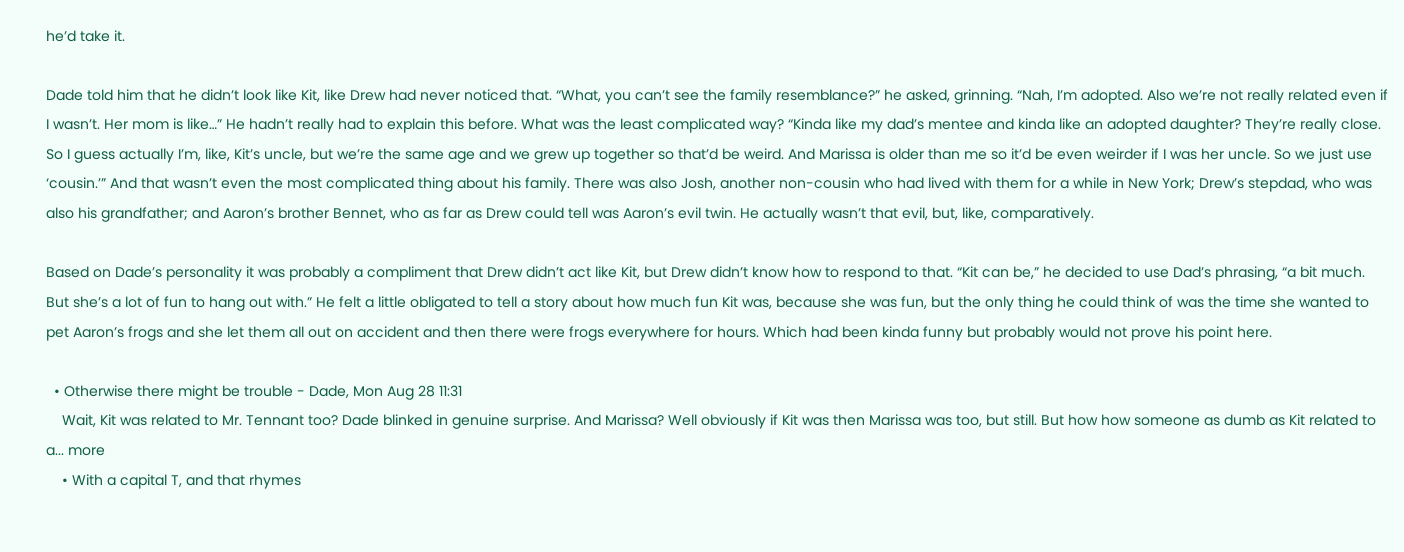he’d take it.

Dade told him that he didn’t look like Kit, like Drew had never noticed that. “What, you can’t see the family resemblance?” he asked, grinning. “Nah, I’m adopted. Also we’re not really related even if I wasn’t. Her mom is like…” He hadn’t really had to explain this before. What was the least complicated way? “Kinda like my dad’s mentee and kinda like an adopted daughter? They’re really close. So I guess actually I’m, like, Kit’s uncle, but we’re the same age and we grew up together so that’d be weird. And Marissa is older than me so it’d be even weirder if I was her uncle. So we just use ‘cousin.’” And that wasn’t even the most complicated thing about his family. There was also Josh, another non-cousin who had lived with them for a while in New York; Drew’s stepdad, who was also his grandfather; and Aaron’s brother Bennet, who as far as Drew could tell was Aaron’s evil twin. He actually wasn’t that evil, but, like, comparatively.

Based on Dade’s personality it was probably a compliment that Drew didn’t act like Kit, but Drew didn’t know how to respond to that. “Kit can be,” he decided to use Dad’s phrasing, “a bit much. But she’s a lot of fun to hang out with.” He felt a little obligated to tell a story about how much fun Kit was, because she was fun, but the only thing he could think of was the time she wanted to pet Aaron’s frogs and she let them all out on accident and then there were frogs everywhere for hours. Which had been kinda funny but probably would not prove his point here.

  • Otherwise there might be trouble - Dade, Mon Aug 28 11:31
    Wait, Kit was related to Mr. Tennant too? Dade blinked in genuine surprise. And Marissa? Well obviously if Kit was then Marissa was too, but still. But how how someone as dumb as Kit related to a... more
    • With a capital T, and that rhymes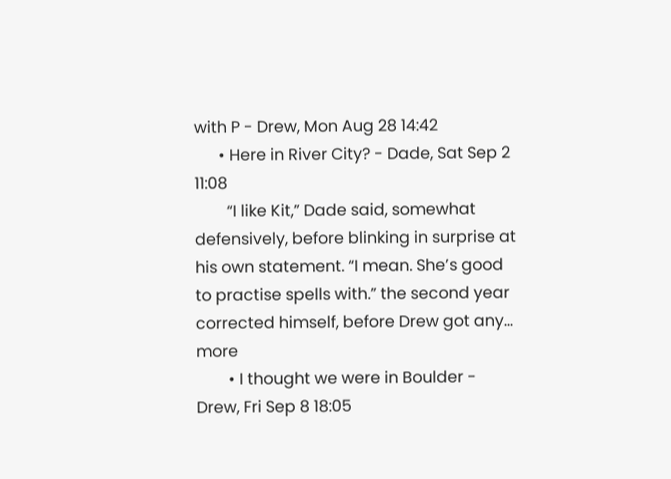with P - Drew, Mon Aug 28 14:42
      • Here in River City? - Dade, Sat Sep 2 11:08
        “I like Kit,” Dade said, somewhat defensively, before blinking in surprise at his own statement. “I mean. She’s good to practise spells with.” the second year corrected himself, before Drew got any... more
        • I thought we were in Boulder - Drew, Fri Sep 8 18:05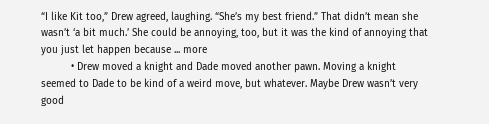“I like Kit too,” Drew agreed, laughing. “She’s my best friend.” That didn’t mean she wasn’t ‘a bit much.’ She could be annoying, too, but it was the kind of annoying that you just let happen because ... more
          • Drew moved a knight and Dade moved another pawn. Moving a knight seemed to Dade to be kind of a weird move, but whatever. Maybe Drew wasn’t very good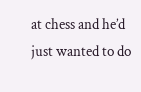at chess and he’d just wanted to do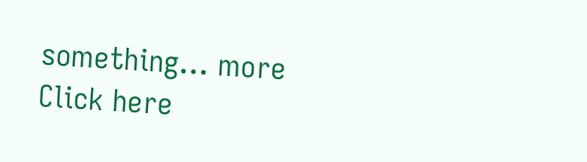something... more
Click here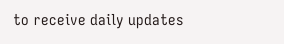to receive daily updates